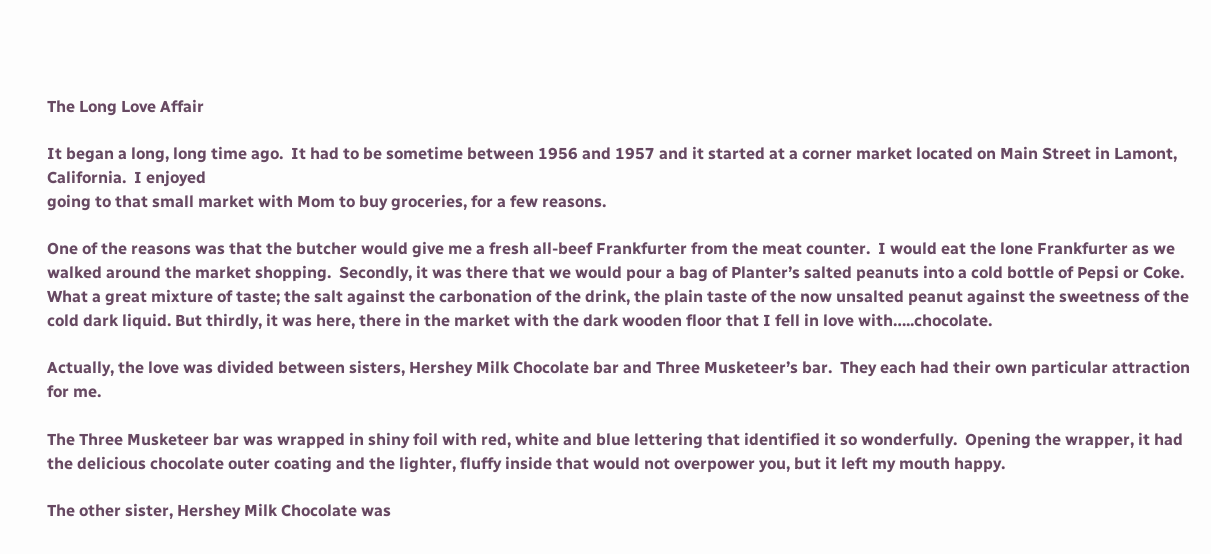The Long Love Affair

It began a long, long time ago.  It had to be sometime between 1956 and 1957 and it started at a corner market located on Main Street in Lamont, California.  I enjoyed
going to that small market with Mom to buy groceries, for a few reasons.

One of the reasons was that the butcher would give me a fresh all-beef Frankfurter from the meat counter.  I would eat the lone Frankfurter as we walked around the market shopping.  Secondly, it was there that we would pour a bag of Planter’s salted peanuts into a cold bottle of Pepsi or Coke.  What a great mixture of taste; the salt against the carbonation of the drink, the plain taste of the now unsalted peanut against the sweetness of the cold dark liquid. But thirdly, it was here, there in the market with the dark wooden floor that I fell in love with…..chocolate.

Actually, the love was divided between sisters, Hershey Milk Chocolate bar and Three Musketeer’s bar.  They each had their own particular attraction for me.

The Three Musketeer bar was wrapped in shiny foil with red, white and blue lettering that identified it so wonderfully.  Opening the wrapper, it had the delicious chocolate outer coating and the lighter, fluffy inside that would not overpower you, but it left my mouth happy.

The other sister, Hershey Milk Chocolate was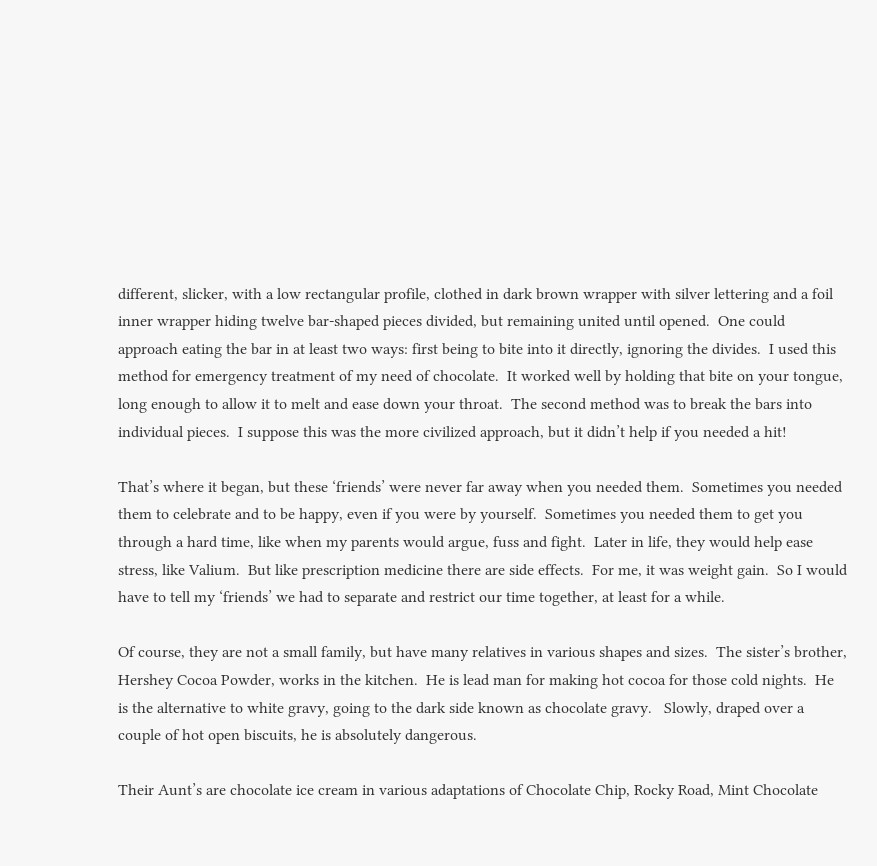different, slicker, with a low rectangular profile, clothed in dark brown wrapper with silver lettering and a foil inner wrapper hiding twelve bar-shaped pieces divided, but remaining united until opened.  One could approach eating the bar in at least two ways: first being to bite into it directly, ignoring the divides.  I used this method for emergency treatment of my need of chocolate.  It worked well by holding that bite on your tongue, long enough to allow it to melt and ease down your throat.  The second method was to break the bars into individual pieces.  I suppose this was the more civilized approach, but it didn’t help if you needed a hit!

That’s where it began, but these ‘friends’ were never far away when you needed them.  Sometimes you needed them to celebrate and to be happy, even if you were by yourself.  Sometimes you needed them to get you through a hard time, like when my parents would argue, fuss and fight.  Later in life, they would help ease stress, like Valium.  But like prescription medicine there are side effects.  For me, it was weight gain.  So I would have to tell my ‘friends’ we had to separate and restrict our time together, at least for a while.

Of course, they are not a small family, but have many relatives in various shapes and sizes.  The sister’s brother, Hershey Cocoa Powder, works in the kitchen.  He is lead man for making hot cocoa for those cold nights.  He is the alternative to white gravy, going to the dark side known as chocolate gravy.   Slowly, draped over a couple of hot open biscuits, he is absolutely dangerous.

Their Aunt’s are chocolate ice cream in various adaptations of Chocolate Chip, Rocky Road, Mint Chocolate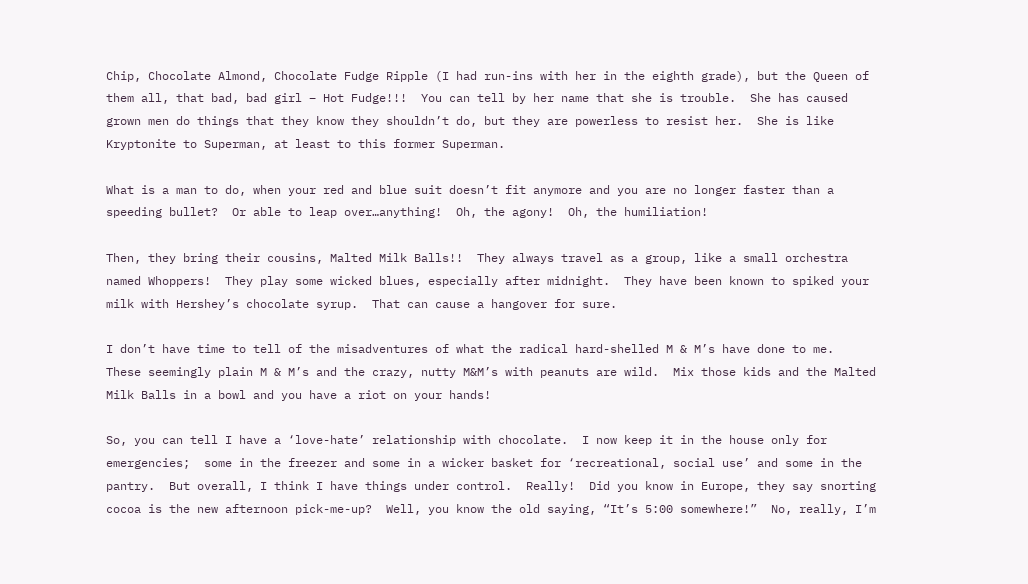Chip, Chocolate Almond, Chocolate Fudge Ripple (I had run-ins with her in the eighth grade), but the Queen of them all, that bad, bad girl – Hot Fudge!!!  You can tell by her name that she is trouble.  She has caused grown men do things that they know they shouldn’t do, but they are powerless to resist her.  She is like Kryptonite to Superman, at least to this former Superman.

What is a man to do, when your red and blue suit doesn’t fit anymore and you are no longer faster than a speeding bullet?  Or able to leap over…anything!  Oh, the agony!  Oh, the humiliation!

Then, they bring their cousins, Malted Milk Balls!!  They always travel as a group, like a small orchestra named Whoppers!  They play some wicked blues, especially after midnight.  They have been known to spiked your milk with Hershey’s chocolate syrup.  That can cause a hangover for sure.

I don’t have time to tell of the misadventures of what the radical hard-shelled M & M’s have done to me.  These seemingly plain M & M’s and the crazy, nutty M&M’s with peanuts are wild.  Mix those kids and the Malted Milk Balls in a bowl and you have a riot on your hands!

So, you can tell I have a ‘love-hate’ relationship with chocolate.  I now keep it in the house only for emergencies;  some in the freezer and some in a wicker basket for ‘recreational, social use’ and some in the pantry.  But overall, I think I have things under control.  Really!  Did you know in Europe, they say snorting cocoa is the new afternoon pick-me-up?  Well, you know the old saying, “It’s 5:00 somewhere!”  No, really, I’m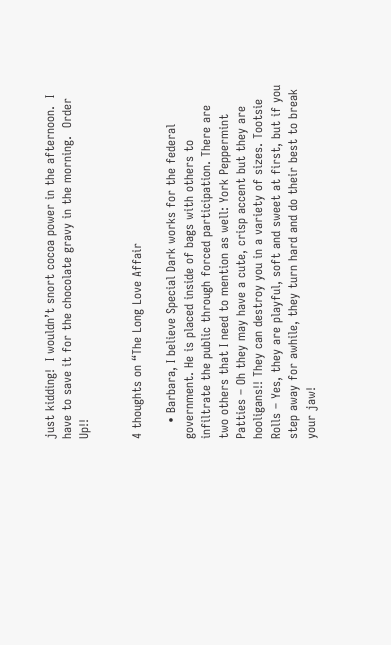just kidding!  I wouldn’t snort cocoa power in the afternoon.  I have to save it for the chocolate gravy in the morning.  Order Up!!


4 thoughts on “The Long Love Affair

    • Barbara, I believe Special Dark works for the federal government. He is placed inside of bags with others to infiltrate the public through forced participation. There are two others that I need to mention as well: York Peppermint Patties – Oh they may have a cute, crisp accent but they are hooligans!! They can destroy you in a variety of sizes. Tootsie Rolls – Yes, they are playful, soft and sweet at first, but if you step away for awhile, they turn hard and do their best to break your jaw!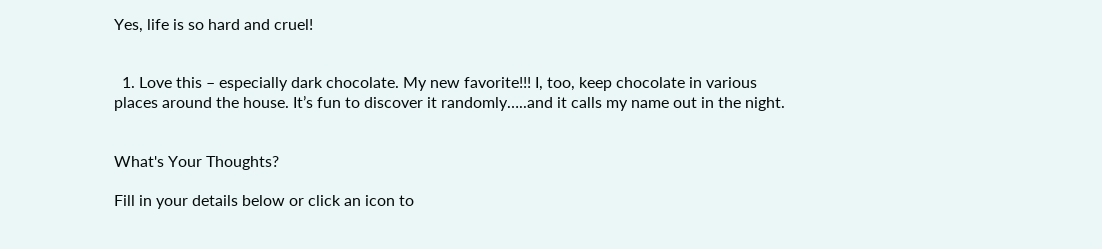Yes, life is so hard and cruel!


  1. Love this – especially dark chocolate. My new favorite!!! I, too, keep chocolate in various places around the house. It’s fun to discover it randomly…..and it calls my name out in the night.


What's Your Thoughts?

Fill in your details below or click an icon to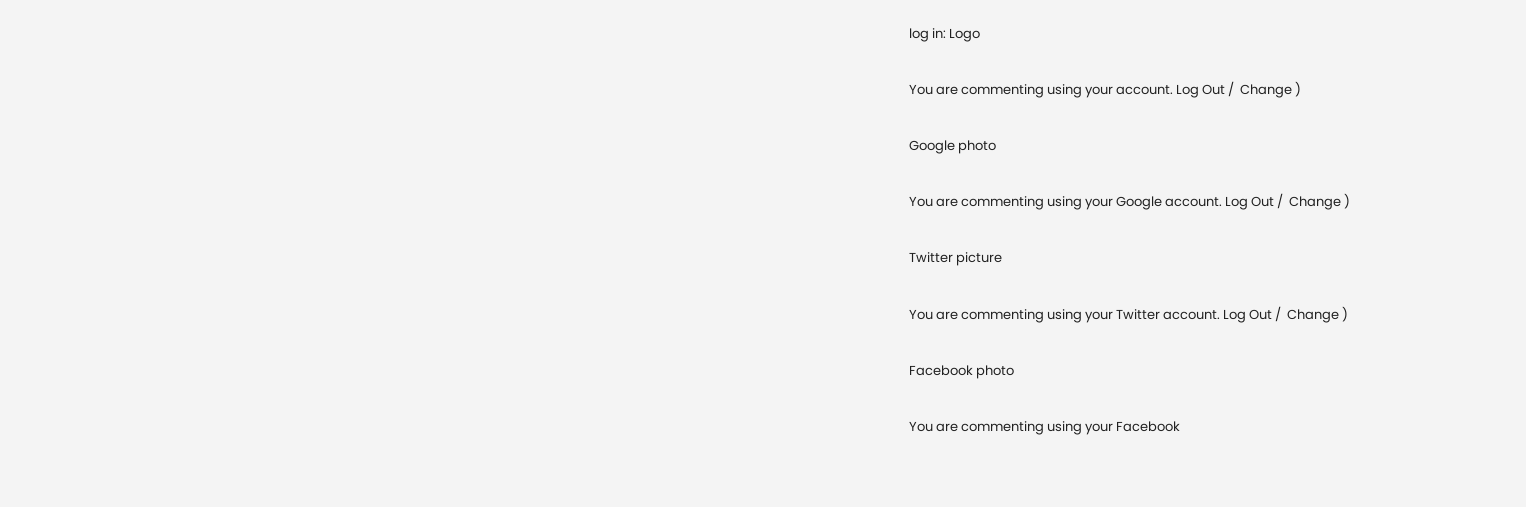log in: Logo

You are commenting using your account. Log Out /  Change )

Google photo

You are commenting using your Google account. Log Out /  Change )

Twitter picture

You are commenting using your Twitter account. Log Out /  Change )

Facebook photo

You are commenting using your Facebook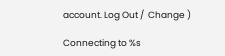account. Log Out /  Change )

Connecting to %s